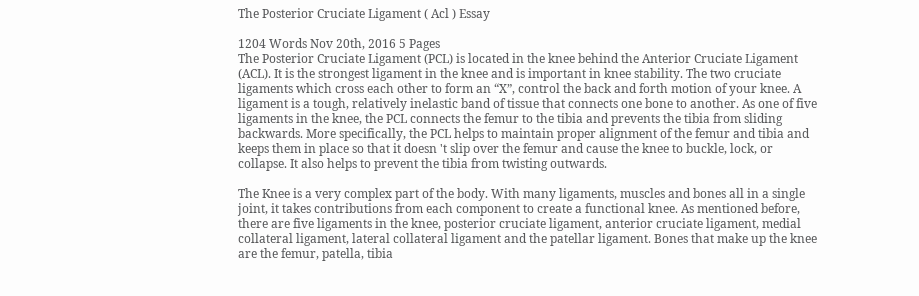The Posterior Cruciate Ligament ( Acl ) Essay

1204 Words Nov 20th, 2016 5 Pages
The Posterior Cruciate Ligament (PCL) is located in the knee behind the Anterior Cruciate Ligament (ACL). It is the strongest ligament in the knee and is important in knee stability. The two cruciate ligaments which cross each other to form an “X”, control the back and forth motion of your knee. A ligament is a tough, relatively inelastic band of tissue that connects one bone to another. As one of five ligaments in the knee, the PCL connects the femur to the tibia and prevents the tibia from sliding backwards. More specifically, the PCL helps to maintain proper alignment of the femur and tibia and keeps them in place so that it doesn 't slip over the femur and cause the knee to buckle, lock, or collapse. It also helps to prevent the tibia from twisting outwards.

The Knee is a very complex part of the body. With many ligaments, muscles and bones all in a single joint, it takes contributions from each component to create a functional knee. As mentioned before, there are five ligaments in the knee, posterior cruciate ligament, anterior cruciate ligament, medial collateral ligament, lateral collateral ligament and the patellar ligament. Bones that make up the knee are the femur, patella, tibia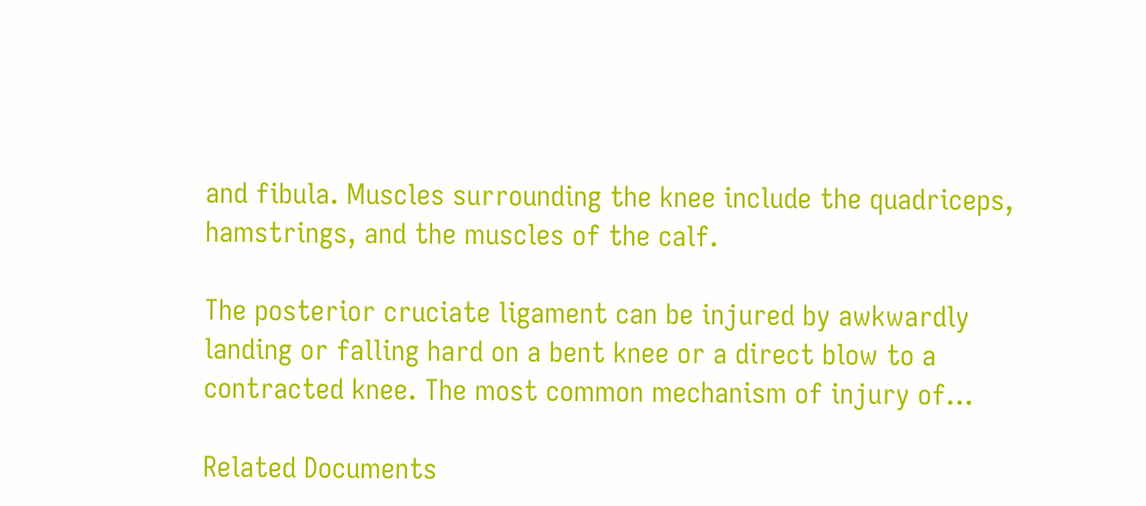and fibula. Muscles surrounding the knee include the quadriceps, hamstrings, and the muscles of the calf.

The posterior cruciate ligament can be injured by awkwardly landing or falling hard on a bent knee or a direct blow to a contracted knee. The most common mechanism of injury of…

Related Documents